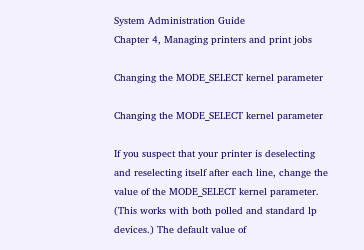System Administration Guide
Chapter 4, Managing printers and print jobs

Changing the MODE_SELECT kernel parameter

Changing the MODE_SELECT kernel parameter

If you suspect that your printer is deselecting and reselecting itself after each line, change the value of the MODE_SELECT kernel parameter. (This works with both polled and standard lp devices.) The default value of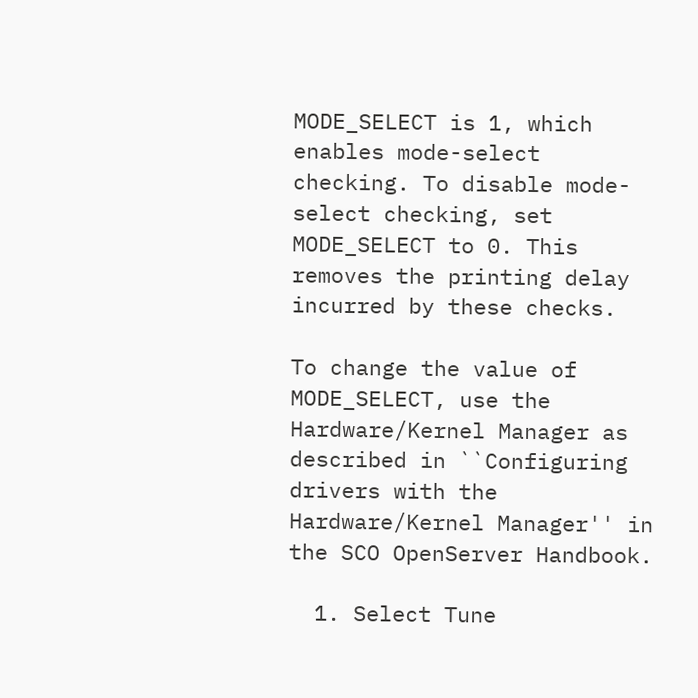MODE_SELECT is 1, which enables mode-select checking. To disable mode-select checking, set MODE_SELECT to 0. This removes the printing delay incurred by these checks.

To change the value of MODE_SELECT, use the Hardware/Kernel Manager as described in ``Configuring drivers with the Hardware/Kernel Manager'' in the SCO OpenServer Handbook.

  1. Select Tune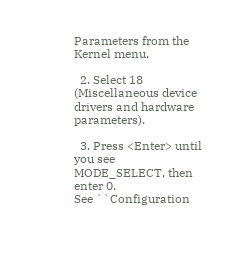Parameters from the Kernel menu.

  2. Select 18 (Miscellaneous device drivers and hardware parameters).

  3. Press <Enter> until you see MODE_SELECT, then enter 0.
See ``Configuration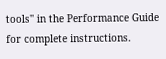tools'' in the Performance Guide for complete instructions.